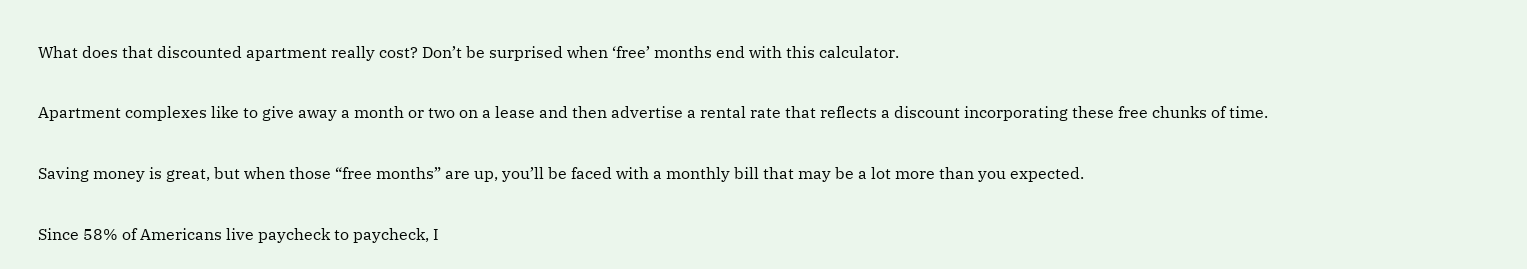What does that discounted apartment really cost? Don’t be surprised when ‘free’ months end with this calculator.

Apartment complexes like to give away a month or two on a lease and then advertise a rental rate that reflects a discount incorporating these free chunks of time.

Saving money is great, but when those “free months” are up, you’ll be faced with a monthly bill that may be a lot more than you expected.

Since 58% of Americans live paycheck to paycheck, I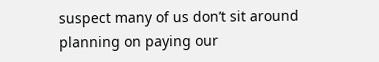suspect many of us don’t sit around planning on paying our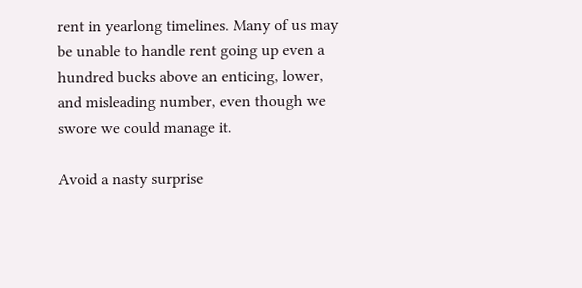rent in yearlong timelines. Many of us may be unable to handle rent going up even a hundred bucks above an enticing, lower, and misleading number, even though we swore we could manage it.

Avoid a nasty surprise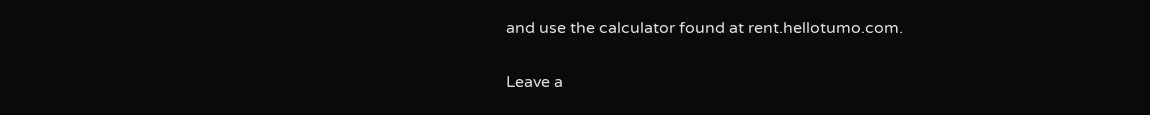and use the calculator found at rent.hellotumo.com.

Leave a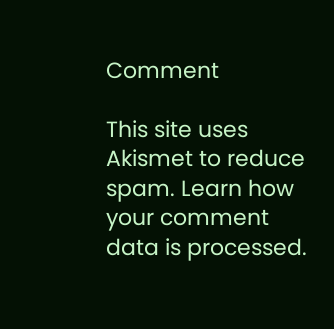Comment

This site uses Akismet to reduce spam. Learn how your comment data is processed.